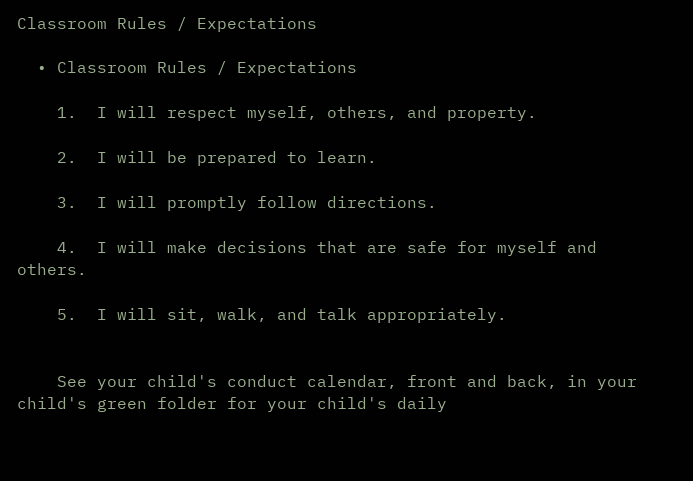Classroom Rules / Expectations

  • Classroom Rules / Expectations

    1.  I will respect myself, others, and property.

    2.  I will be prepared to learn.

    3.  I will promptly follow directions.

    4.  I will make decisions that are safe for myself and others.

    5.  I will sit, walk, and talk appropriately.


    See your child's conduct calendar, front and back, in your child's green folder for your child's daily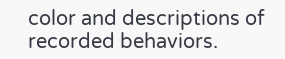color and descriptions of recorded behaviors.